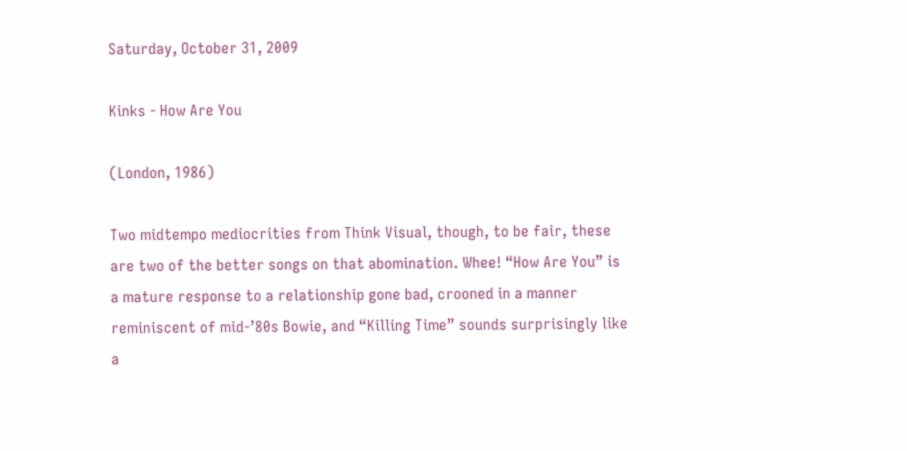Saturday, October 31, 2009

Kinks - How Are You

(London, 1986)

Two midtempo mediocrities from Think Visual, though, to be fair, these are two of the better songs on that abomination. Whee! “How Are You” is a mature response to a relationship gone bad, crooned in a manner reminiscent of mid-’80s Bowie, and “Killing Time” sounds surprisingly like a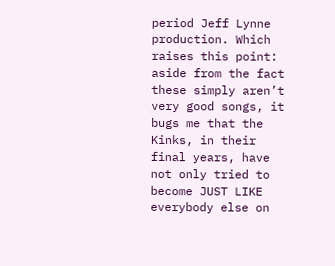period Jeff Lynne production. Which raises this point: aside from the fact these simply aren’t very good songs, it bugs me that the Kinks, in their final years, have not only tried to become JUST LIKE everybody else on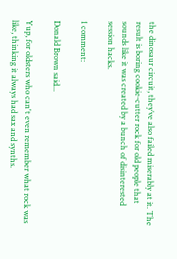the dinosaur circuit, they’ve also failed miserably at it. The result is boring cookie-cutter rock for old people that sounds like it was created by a bunch of disinterested session hacks.

1 comment:

Donald Brown said...

Yup, for oldsters who can't even remember what rock was like, thinking it always had sax and synths.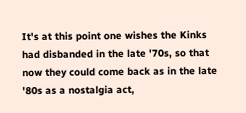It's at this point one wishes the Kinks had disbanded in the late '70s, so that now they could come back as in the late '80s as a nostalgia act,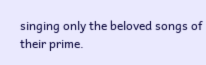singing only the beloved songs of their prime.